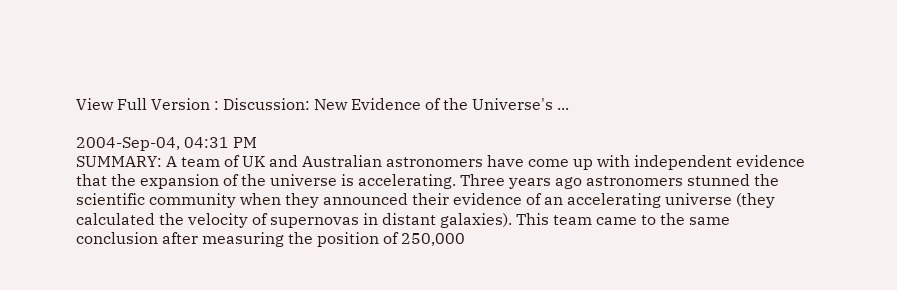View Full Version : Discussion: New Evidence of the Universe's ...

2004-Sep-04, 04:31 PM
SUMMARY: A team of UK and Australian astronomers have come up with independent evidence that the expansion of the universe is accelerating. Three years ago astronomers stunned the scientific community when they announced their evidence of an accelerating universe (they calculated the velocity of supernovas in distant galaxies). This team came to the same conclusion after measuring the position of 250,000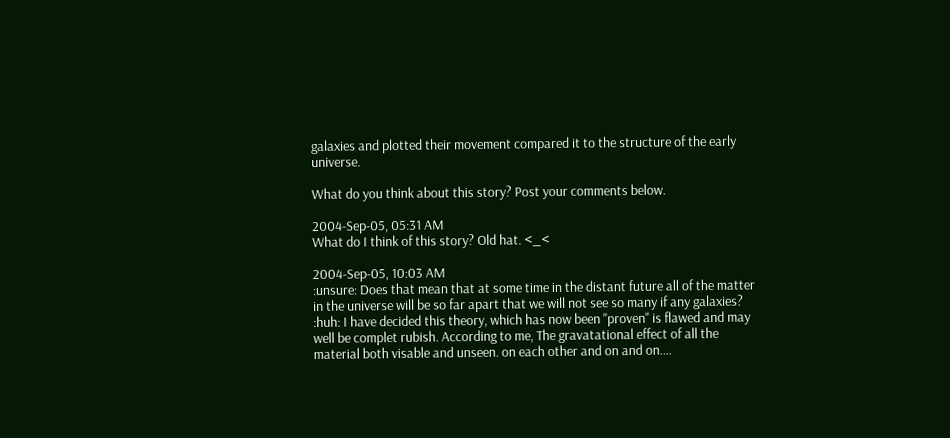galaxies and plotted their movement compared it to the structure of the early universe.

What do you think about this story? Post your comments below.

2004-Sep-05, 05:31 AM
What do I think of this story? Old hat. <_<

2004-Sep-05, 10:03 AM
:unsure: Does that mean that at some time in the distant future all of the matter in the universe will be so far apart that we will not see so many if any galaxies?
:huh: I have decided this theory, which has now been ''proven" is flawed and may well be complet rubish. According to me, The gravatational effect of all the material both visable and unseen. on each other and on and on....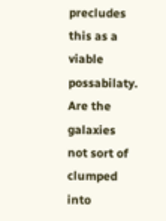precludes this as a viable possabilaty. Are the galaxies not sort of clumped into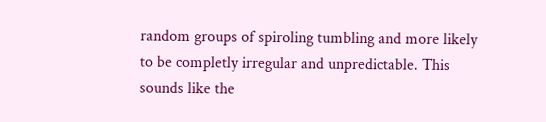random groups of spiroling tumbling and more likely to be completly irregular and unpredictable. This sounds like the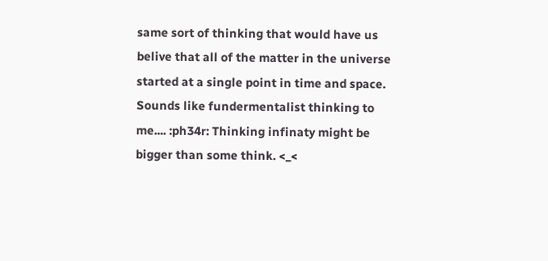same sort of thinking that would have us belive that all of the matter in the universe started at a single point in time and space. Sounds like fundermentalist thinking to me.... :ph34r: Thinking infinaty might be bigger than some think. <_<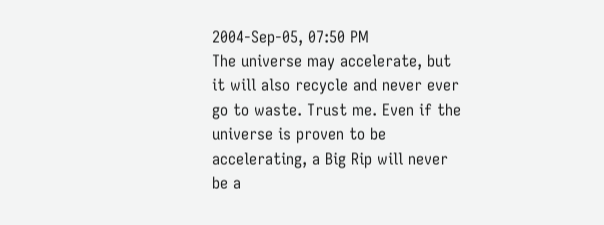2004-Sep-05, 07:50 PM
The universe may accelerate, but it will also recycle and never ever go to waste. Trust me. Even if the universe is proven to be accelerating, a Big Rip will never be a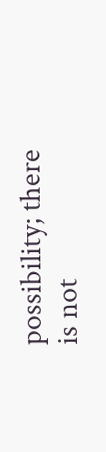possibility; there is not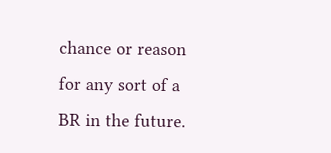chance or reason for any sort of a BR in the future.